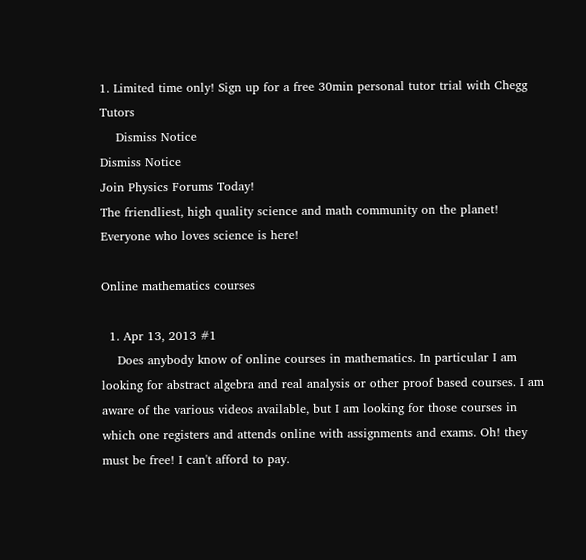1. Limited time only! Sign up for a free 30min personal tutor trial with Chegg Tutors
    Dismiss Notice
Dismiss Notice
Join Physics Forums Today!
The friendliest, high quality science and math community on the planet! Everyone who loves science is here!

Online mathematics courses

  1. Apr 13, 2013 #1
    Does anybody know of online courses in mathematics. In particular I am looking for abstract algebra and real analysis or other proof based courses. I am aware of the various videos available, but I am looking for those courses in which one registers and attends online with assignments and exams. Oh! they must be free! I can't afford to pay.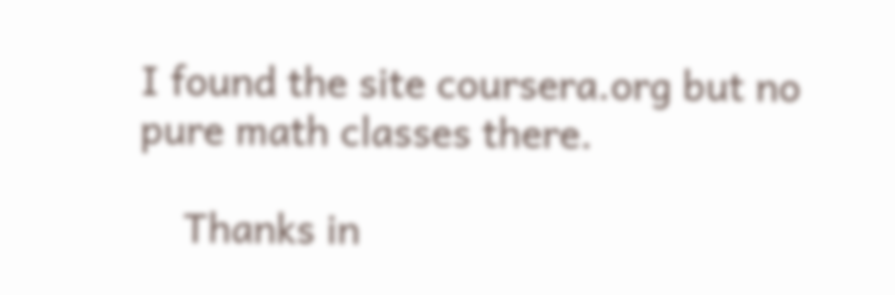I found the site coursera.org but no pure math classes there.

    Thanks in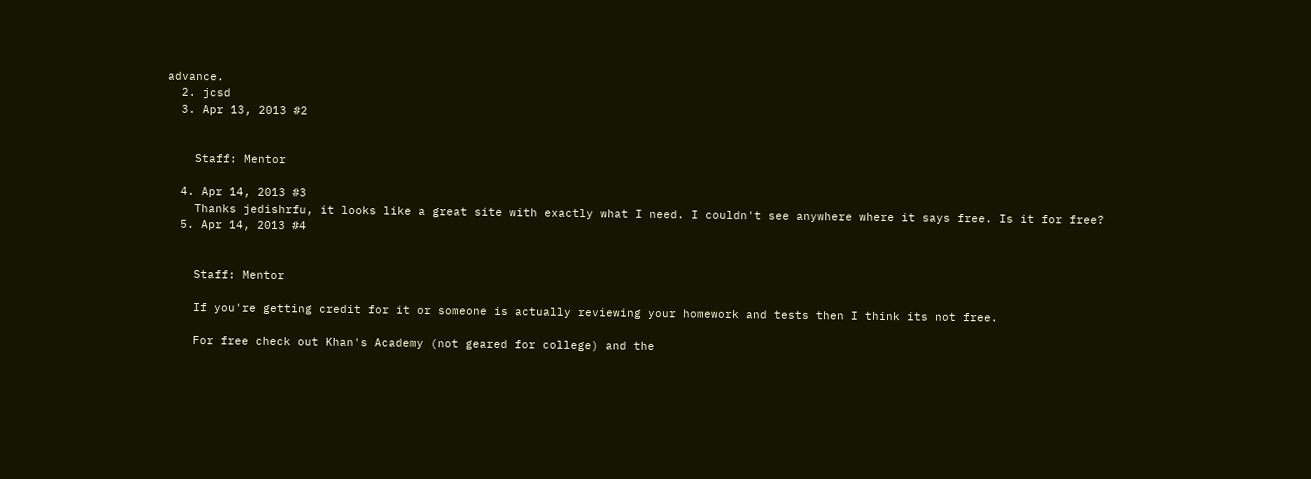advance.
  2. jcsd
  3. Apr 13, 2013 #2


    Staff: Mentor

  4. Apr 14, 2013 #3
    Thanks jedishrfu, it looks like a great site with exactly what I need. I couldn't see anywhere where it says free. Is it for free?
  5. Apr 14, 2013 #4


    Staff: Mentor

    If you're getting credit for it or someone is actually reviewing your homework and tests then I think its not free.

    For free check out Khan's Academy (not geared for college) and the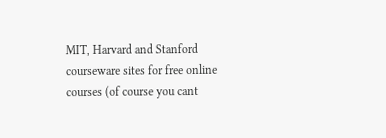MIT, Harvard and Stanford courseware sites for free online courses (of course you cant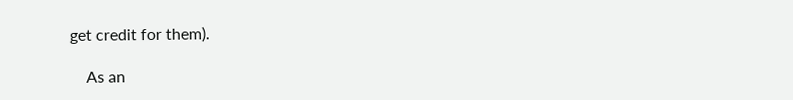get credit for them).

    As an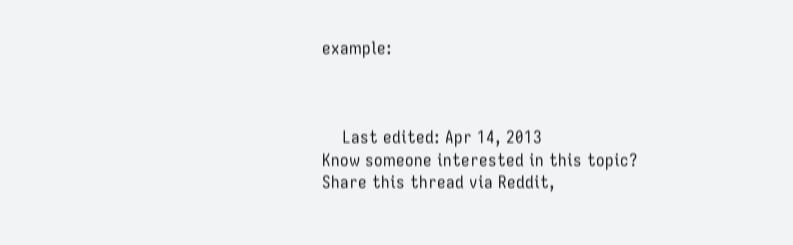example:



    Last edited: Apr 14, 2013
Know someone interested in this topic? Share this thread via Reddit,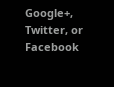Google+, Twitter, or Facebook